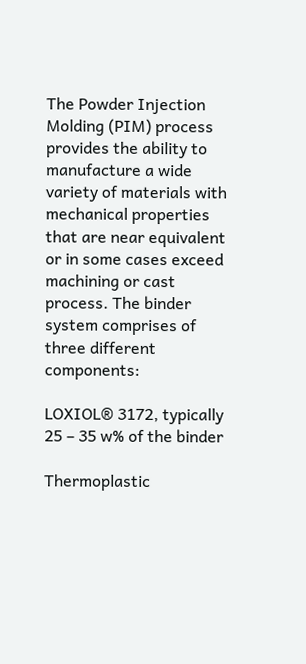The Powder Injection Molding (PIM) process provides the ability to manufacture a wide variety of materials with mechanical properties that are near equivalent or in some cases exceed machining or cast process. The binder system comprises of three different components:

LOXIOL® 3172, typically 25 – 35 w% of the binder

Thermoplastic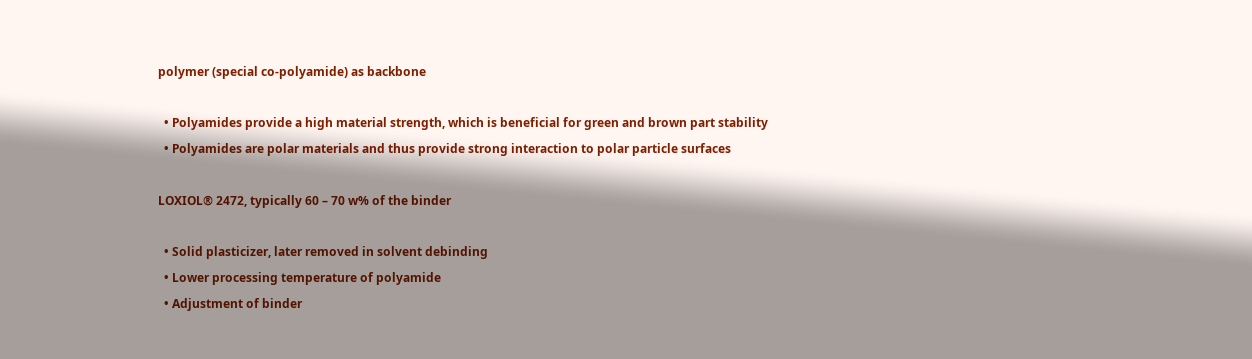polymer (special co-polyamide) as backbone

  • Polyamides provide a high material strength, which is beneficial for green and brown part stability
  • Polyamides are polar materials and thus provide strong interaction to polar particle surfaces

LOXIOL® 2472, typically 60 – 70 w% of the binder

  • Solid plasticizer, later removed in solvent debinding
  • Lower processing temperature of polyamide
  • Adjustment of binder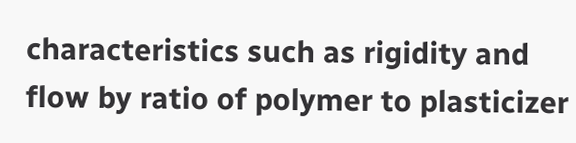characteristics such as rigidity and flow by ratio of polymer to plasticizer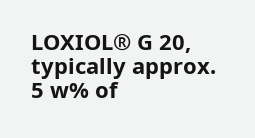LOXIOL® G 20, typically approx. 5 w% of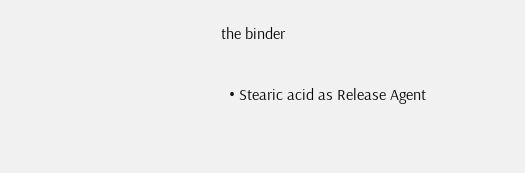the binder

  • Stearic acid as Release Agent